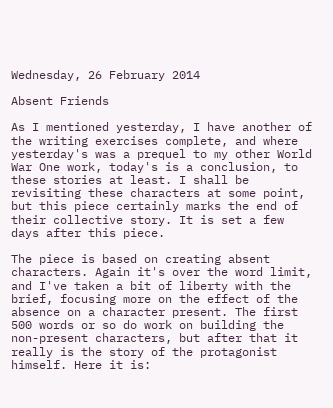Wednesday, 26 February 2014

Absent Friends

As I mentioned yesterday, I have another of the writing exercises complete, and where yesterday's was a prequel to my other World War One work, today's is a conclusion, to these stories at least. I shall be revisiting these characters at some point, but this piece certainly marks the end of their collective story. It is set a few days after this piece.

The piece is based on creating absent characters. Again it's over the word limit, and I've taken a bit of liberty with the brief, focusing more on the effect of the absence on a character present. The first 500 words or so do work on building the non-present characters, but after that it really is the story of the protagonist himself. Here it is: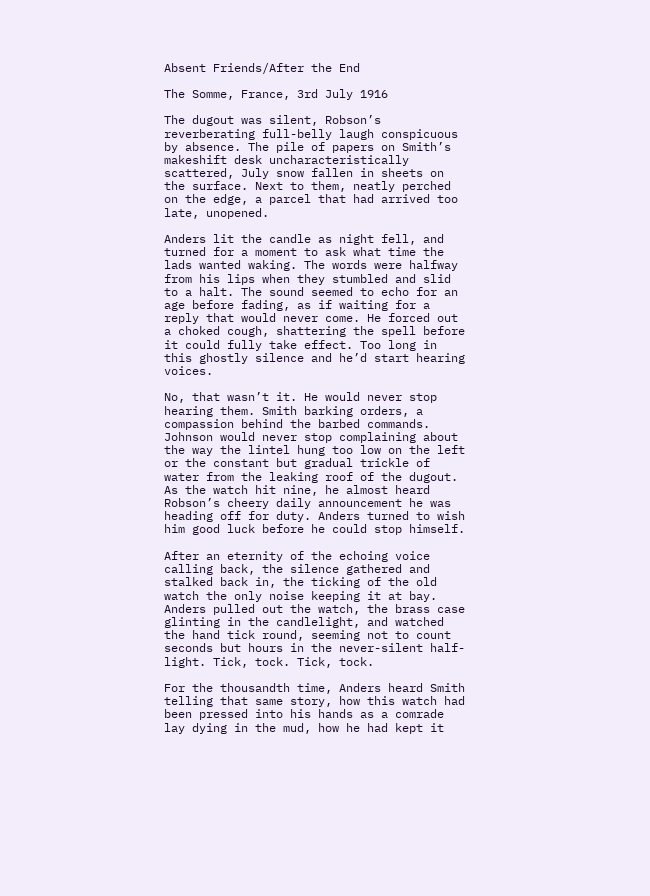Absent Friends/After the End

The Somme, France, 3rd July 1916

The dugout was silent, Robson’s reverberating full-belly laugh conspicuous by absence. The pile of papers on Smith’s makeshift desk uncharacteristically scattered, July snow fallen in sheets on the surface. Next to them, neatly perched on the edge, a parcel that had arrived too late, unopened.

Anders lit the candle as night fell, and turned for a moment to ask what time the lads wanted waking. The words were halfway from his lips when they stumbled and slid to a halt. The sound seemed to echo for an age before fading, as if waiting for a reply that would never come. He forced out a choked cough, shattering the spell before it could fully take effect. Too long in this ghostly silence and he’d start hearing voices.

No, that wasn’t it. He would never stop hearing them. Smith barking orders, a compassion behind the barbed commands. Johnson would never stop complaining about the way the lintel hung too low on the left or the constant but gradual trickle of water from the leaking roof of the dugout. As the watch hit nine, he almost heard Robson’s cheery daily announcement he was heading off for duty. Anders turned to wish him good luck before he could stop himself.

After an eternity of the echoing voice calling back, the silence gathered and stalked back in, the ticking of the old watch the only noise keeping it at bay. Anders pulled out the watch, the brass case glinting in the candlelight, and watched the hand tick round, seeming not to count seconds but hours in the never-silent half-light. Tick, tock. Tick, tock.

For the thousandth time, Anders heard Smith telling that same story, how this watch had been pressed into his hands as a comrade lay dying in the mud, how he had kept it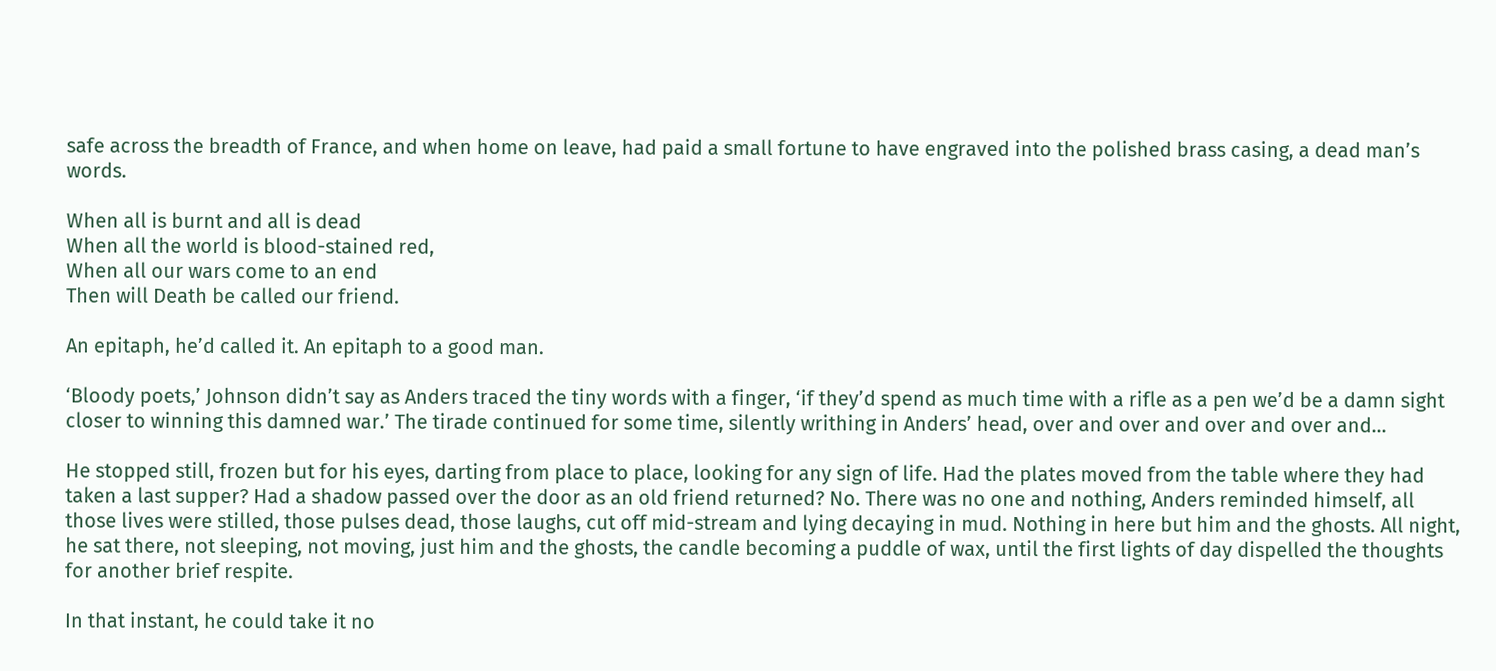safe across the breadth of France, and when home on leave, had paid a small fortune to have engraved into the polished brass casing, a dead man’s words.

When all is burnt and all is dead
When all the world is blood-stained red,
When all our wars come to an end
Then will Death be called our friend.

An epitaph, he’d called it. An epitaph to a good man.

‘Bloody poets,’ Johnson didn’t say as Anders traced the tiny words with a finger, ‘if they’d spend as much time with a rifle as a pen we’d be a damn sight closer to winning this damned war.’ The tirade continued for some time, silently writhing in Anders’ head, over and over and over and over and…

He stopped still, frozen but for his eyes, darting from place to place, looking for any sign of life. Had the plates moved from the table where they had taken a last supper? Had a shadow passed over the door as an old friend returned? No. There was no one and nothing, Anders reminded himself, all those lives were stilled, those pulses dead, those laughs, cut off mid-stream and lying decaying in mud. Nothing in here but him and the ghosts. All night, he sat there, not sleeping, not moving, just him and the ghosts, the candle becoming a puddle of wax, until the first lights of day dispelled the thoughts for another brief respite.

In that instant, he could take it no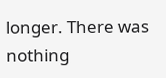longer. There was nothing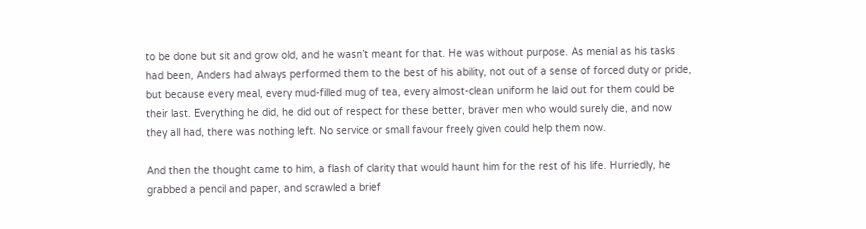to be done but sit and grow old, and he wasn’t meant for that. He was without purpose. As menial as his tasks had been, Anders had always performed them to the best of his ability, not out of a sense of forced duty or pride, but because every meal, every mud-filled mug of tea, every almost-clean uniform he laid out for them could be their last. Everything he did, he did out of respect for these better, braver men who would surely die, and now they all had, there was nothing left. No service or small favour freely given could help them now.

And then the thought came to him, a flash of clarity that would haunt him for the rest of his life. Hurriedly, he grabbed a pencil and paper, and scrawled a brief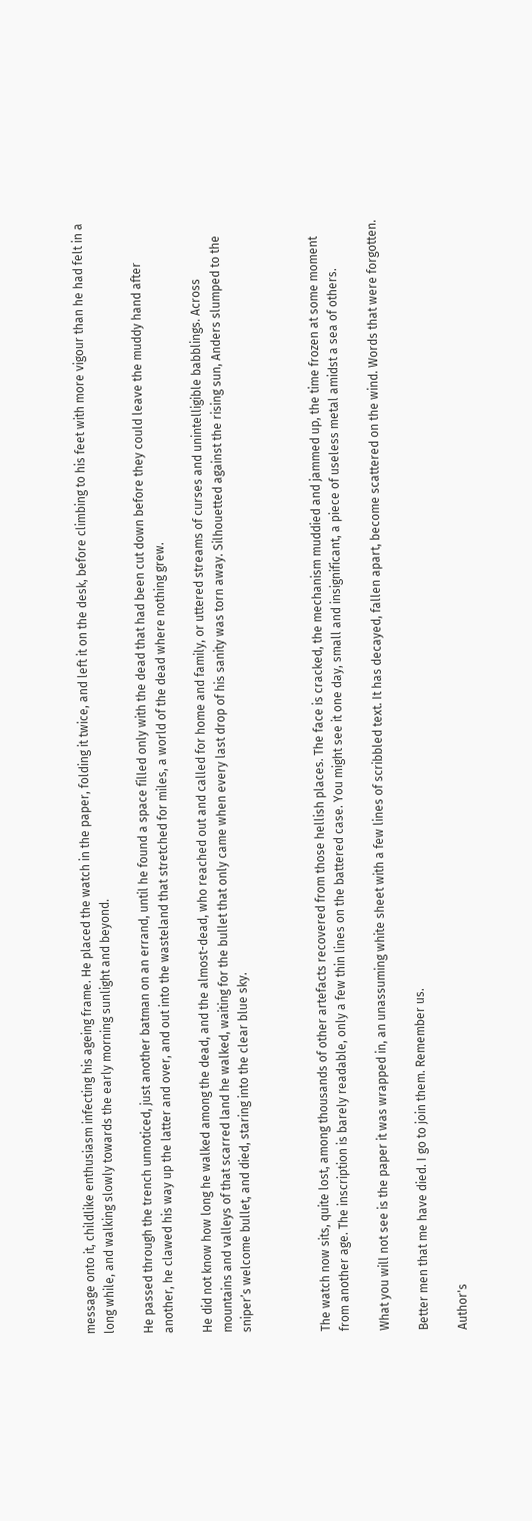message onto it, childlike enthusiasm infecting his ageing frame. He placed the watch in the paper, folding it twice, and left it on the desk, before climbing to his feet with more vigour than he had felt in a long while, and walking slowly towards the early morning sunlight and beyond.

He passed through the trench unnoticed, just another batman on an errand, until he found a space filled only with the dead that had been cut down before they could leave the muddy hand after another, he clawed his way up the latter and over, and out into the wasteland that stretched for miles, a world of the dead where nothing grew.

He did not know how long he walked among the dead, and the almost-dead, who reached out and called for home and family, or uttered streams of curses and unintelligible babblings. Across mountains and valleys of that scarred land he walked, waiting for the bullet that only came when every last drop of his sanity was torn away. Silhouetted against the rising sun, Anders slumped to the sniper’s welcome bullet, and died, staring into the clear blue sky.



The watch now sits, quite lost, among thousands of other artefacts recovered from those hellish places. The face is cracked, the mechanism muddied and jammed up, the time frozen at some moment from another age. The inscription is barely readable, only a few thin lines on the battered case. You might see it one day, small and insignificant, a piece of useless metal amidst a sea of others.

What you will not see is the paper it was wrapped in, an unassuming white sheet with a few lines of scribbled text. It has decayed, fallen apart, become scattered on the wind. Words that were forgotten.

Better men that me have died. I go to join them. Remember us.

Author's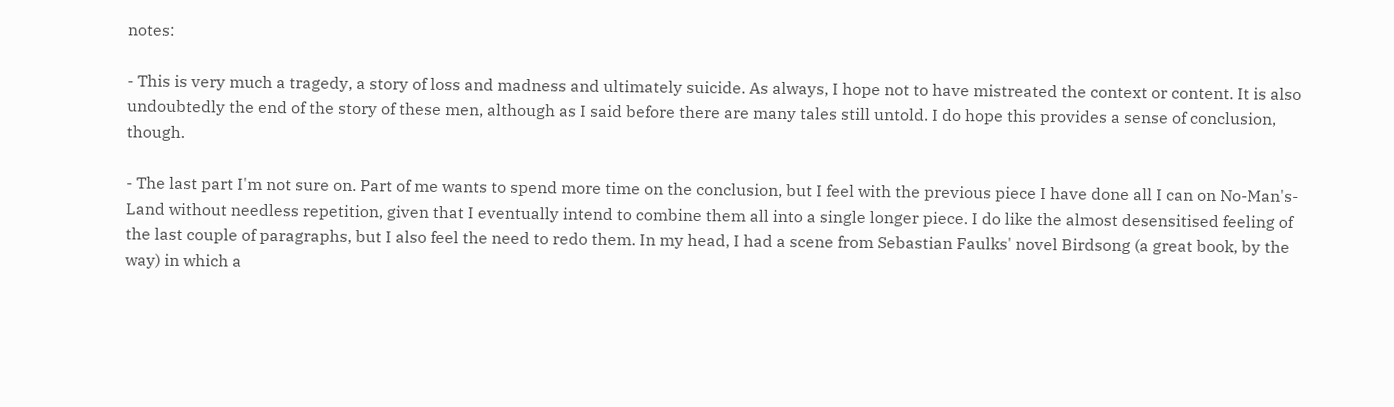notes:

- This is very much a tragedy, a story of loss and madness and ultimately suicide. As always, I hope not to have mistreated the context or content. It is also undoubtedly the end of the story of these men, although as I said before there are many tales still untold. I do hope this provides a sense of conclusion, though.

- The last part I'm not sure on. Part of me wants to spend more time on the conclusion, but I feel with the previous piece I have done all I can on No-Man's-Land without needless repetition, given that I eventually intend to combine them all into a single longer piece. I do like the almost desensitised feeling of the last couple of paragraphs, but I also feel the need to redo them. In my head, I had a scene from Sebastian Faulks' novel Birdsong (a great book, by the way) in which a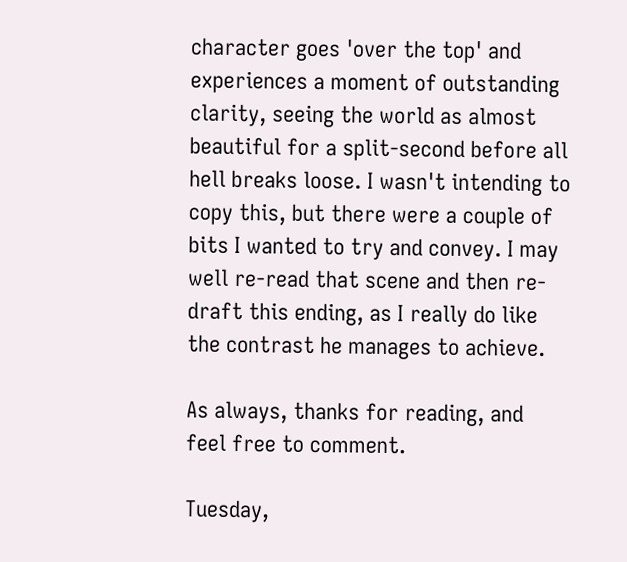character goes 'over the top' and experiences a moment of outstanding clarity, seeing the world as almost beautiful for a split-second before all hell breaks loose. I wasn't intending to copy this, but there were a couple of bits I wanted to try and convey. I may well re-read that scene and then re-draft this ending, as I really do like the contrast he manages to achieve.

As always, thanks for reading, and feel free to comment.

Tuesday,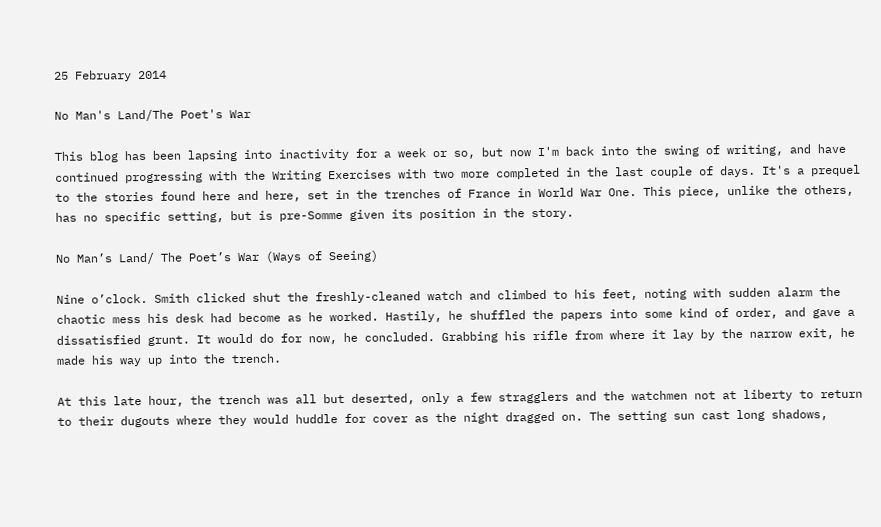25 February 2014

No Man's Land/The Poet's War

This blog has been lapsing into inactivity for a week or so, but now I'm back into the swing of writing, and have continued progressing with the Writing Exercises with two more completed in the last couple of days. It's a prequel to the stories found here and here, set in the trenches of France in World War One. This piece, unlike the others, has no specific setting, but is pre-Somme given its position in the story.

No Man’s Land/ The Poet’s War (Ways of Seeing)

Nine o’clock. Smith clicked shut the freshly-cleaned watch and climbed to his feet, noting with sudden alarm the chaotic mess his desk had become as he worked. Hastily, he shuffled the papers into some kind of order, and gave a dissatisfied grunt. It would do for now, he concluded. Grabbing his rifle from where it lay by the narrow exit, he made his way up into the trench.

At this late hour, the trench was all but deserted, only a few stragglers and the watchmen not at liberty to return to their dugouts where they would huddle for cover as the night dragged on. The setting sun cast long shadows,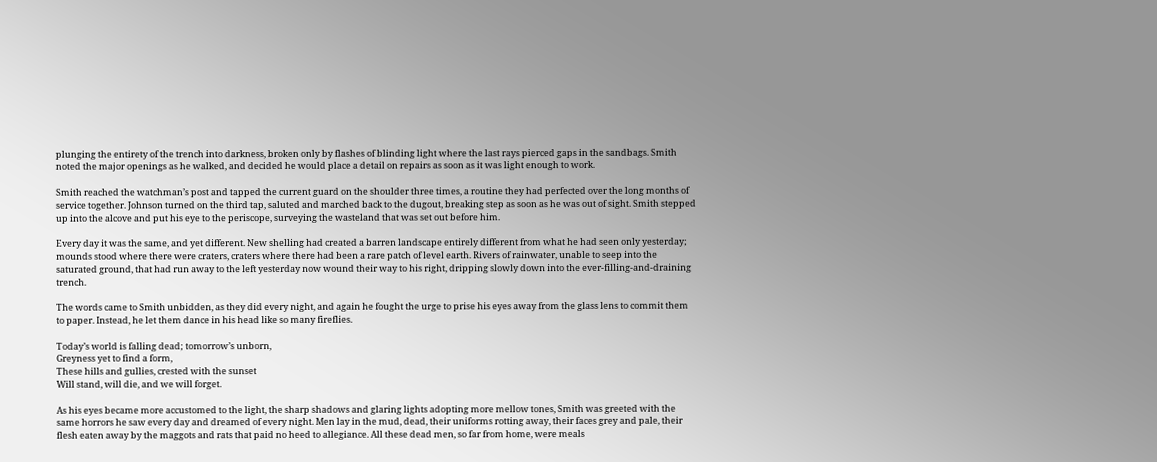plunging the entirety of the trench into darkness, broken only by flashes of blinding light where the last rays pierced gaps in the sandbags. Smith noted the major openings as he walked, and decided he would place a detail on repairs as soon as it was light enough to work.

Smith reached the watchman’s post and tapped the current guard on the shoulder three times, a routine they had perfected over the long months of service together. Johnson turned on the third tap, saluted and marched back to the dugout, breaking step as soon as he was out of sight. Smith stepped up into the alcove and put his eye to the periscope, surveying the wasteland that was set out before him.

Every day it was the same, and yet different. New shelling had created a barren landscape entirely different from what he had seen only yesterday; mounds stood where there were craters, craters where there had been a rare patch of level earth. Rivers of rainwater, unable to seep into the saturated ground, that had run away to the left yesterday now wound their way to his right, dripping slowly down into the ever-filling-and-draining trench.

The words came to Smith unbidden, as they did every night, and again he fought the urge to prise his eyes away from the glass lens to commit them to paper. Instead, he let them dance in his head like so many fireflies.

Today’s world is falling dead; tomorrow’s unborn,
Greyness yet to find a form,
These hills and gullies, crested with the sunset
Will stand, will die, and we will forget.

As his eyes became more accustomed to the light, the sharp shadows and glaring lights adopting more mellow tones, Smith was greeted with the same horrors he saw every day and dreamed of every night. Men lay in the mud, dead, their uniforms rotting away, their faces grey and pale, their flesh eaten away by the maggots and rats that paid no heed to allegiance. All these dead men, so far from home, were meals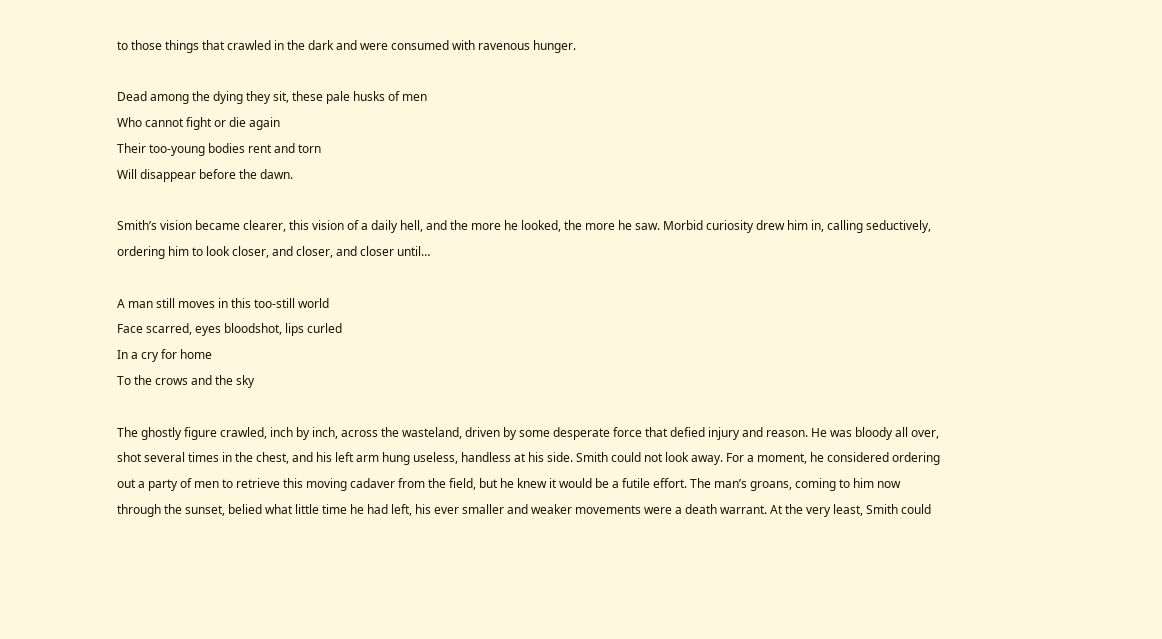to those things that crawled in the dark and were consumed with ravenous hunger.

Dead among the dying they sit, these pale husks of men
Who cannot fight or die again
Their too-young bodies rent and torn
Will disappear before the dawn.

Smith’s vision became clearer, this vision of a daily hell, and the more he looked, the more he saw. Morbid curiosity drew him in, calling seductively, ordering him to look closer, and closer, and closer until…

A man still moves in this too-still world
Face scarred, eyes bloodshot, lips curled
In a cry for home
To the crows and the sky

The ghostly figure crawled, inch by inch, across the wasteland, driven by some desperate force that defied injury and reason. He was bloody all over, shot several times in the chest, and his left arm hung useless, handless at his side. Smith could not look away. For a moment, he considered ordering out a party of men to retrieve this moving cadaver from the field, but he knew it would be a futile effort. The man’s groans, coming to him now through the sunset, belied what little time he had left, his ever smaller and weaker movements were a death warrant. At the very least, Smith could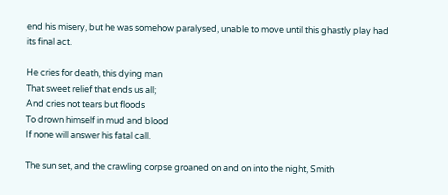end his misery, but he was somehow paralysed, unable to move until this ghastly play had its final act.

He cries for death, this dying man
That sweet relief that ends us all;
And cries not tears but floods
To drown himself in mud and blood
If none will answer his fatal call.

The sun set, and the crawling corpse groaned on and on into the night, Smith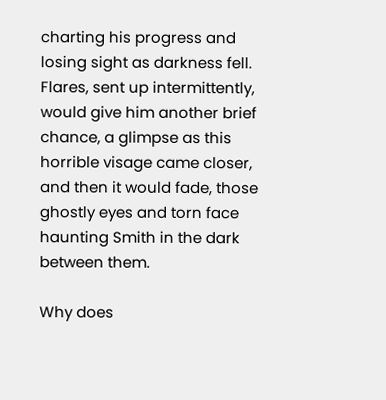charting his progress and losing sight as darkness fell. Flares, sent up intermittently, would give him another brief chance, a glimpse as this horrible visage came closer, and then it would fade, those ghostly eyes and torn face haunting Smith in the dark between them.

Why does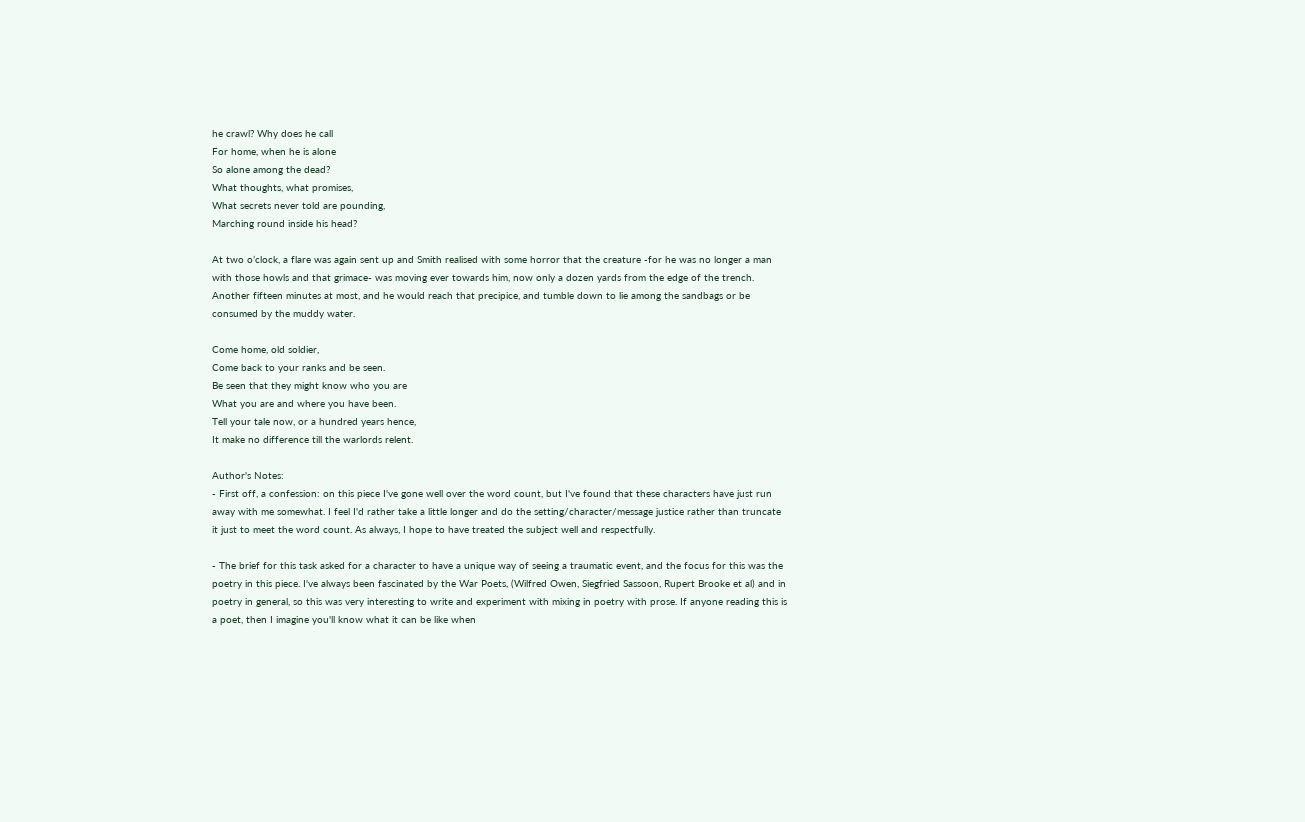he crawl? Why does he call
For home, when he is alone
So alone among the dead?
What thoughts, what promises,
What secrets never told are pounding,
Marching round inside his head?

At two o’clock, a flare was again sent up and Smith realised with some horror that the creature -for he was no longer a man with those howls and that grimace- was moving ever towards him, now only a dozen yards from the edge of the trench. Another fifteen minutes at most, and he would reach that precipice, and tumble down to lie among the sandbags or be consumed by the muddy water.

Come home, old soldier,
Come back to your ranks and be seen.
Be seen that they might know who you are
What you are and where you have been.
Tell your tale now, or a hundred years hence,
It make no difference till the warlords relent.

Author's Notes:
- First off, a confession: on this piece I've gone well over the word count, but I've found that these characters have just run away with me somewhat. I feel I'd rather take a little longer and do the setting/character/message justice rather than truncate it just to meet the word count. As always, I hope to have treated the subject well and respectfully.

- The brief for this task asked for a character to have a unique way of seeing a traumatic event, and the focus for this was the poetry in this piece. I've always been fascinated by the War Poets, (Wilfred Owen, Siegfried Sassoon, Rupert Brooke et al) and in poetry in general, so this was very interesting to write and experiment with mixing in poetry with prose. If anyone reading this is a poet, then I imagine you'll know what it can be like when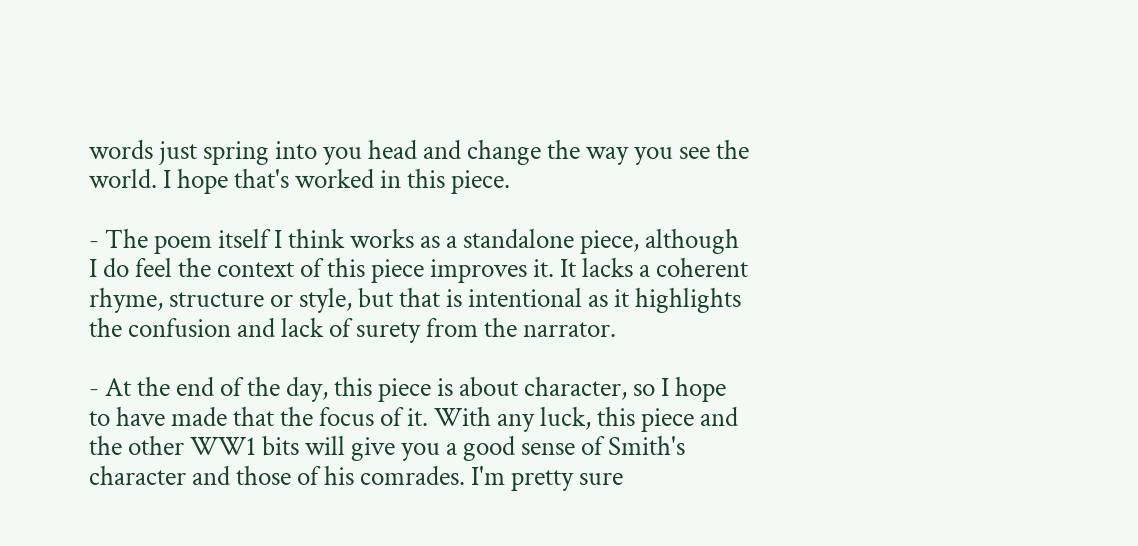words just spring into you head and change the way you see the world. I hope that's worked in this piece.

- The poem itself I think works as a standalone piece, although I do feel the context of this piece improves it. It lacks a coherent rhyme, structure or style, but that is intentional as it highlights the confusion and lack of surety from the narrator.

- At the end of the day, this piece is about character, so I hope to have made that the focus of it. With any luck, this piece and the other WW1 bits will give you a good sense of Smith's character and those of his comrades. I'm pretty sure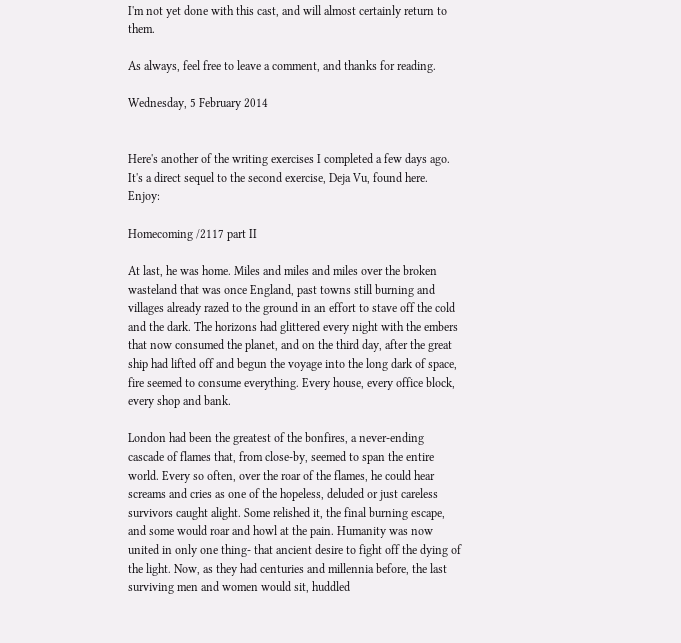I'm not yet done with this cast, and will almost certainly return to them.

As always, feel free to leave a comment, and thanks for reading.

Wednesday, 5 February 2014


Here's another of the writing exercises I completed a few days ago. It's a direct sequel to the second exercise, Deja Vu, found here. Enjoy:

Homecoming /2117 part II

At last, he was home. Miles and miles and miles over the broken wasteland that was once England, past towns still burning and villages already razed to the ground in an effort to stave off the cold and the dark. The horizons had glittered every night with the embers that now consumed the planet, and on the third day, after the great ship had lifted off and begun the voyage into the long dark of space, fire seemed to consume everything. Every house, every office block, every shop and bank.

London had been the greatest of the bonfires, a never-ending cascade of flames that, from close-by, seemed to span the entire world. Every so often, over the roar of the flames, he could hear screams and cries as one of the hopeless, deluded or just careless survivors caught alight. Some relished it, the final burning escape, and some would roar and howl at the pain. Humanity was now united in only one thing- that ancient desire to fight off the dying of the light. Now, as they had centuries and millennia before, the last surviving men and women would sit, huddled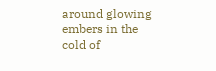around glowing embers in the cold of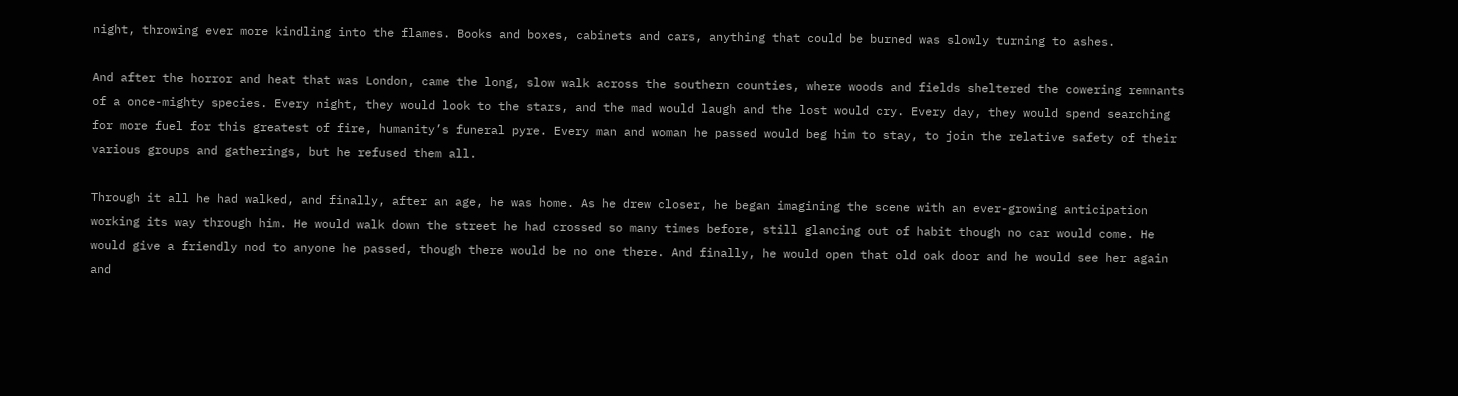night, throwing ever more kindling into the flames. Books and boxes, cabinets and cars, anything that could be burned was slowly turning to ashes.

And after the horror and heat that was London, came the long, slow walk across the southern counties, where woods and fields sheltered the cowering remnants of a once-mighty species. Every night, they would look to the stars, and the mad would laugh and the lost would cry. Every day, they would spend searching for more fuel for this greatest of fire, humanity’s funeral pyre. Every man and woman he passed would beg him to stay, to join the relative safety of their various groups and gatherings, but he refused them all.

Through it all he had walked, and finally, after an age, he was home. As he drew closer, he began imagining the scene with an ever-growing anticipation working its way through him. He would walk down the street he had crossed so many times before, still glancing out of habit though no car would come. He would give a friendly nod to anyone he passed, though there would be no one there. And finally, he would open that old oak door and he would see her again and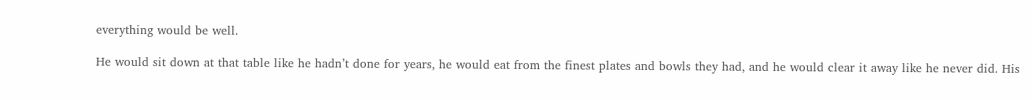everything would be well.

He would sit down at that table like he hadn’t done for years, he would eat from the finest plates and bowls they had, and he would clear it away like he never did. His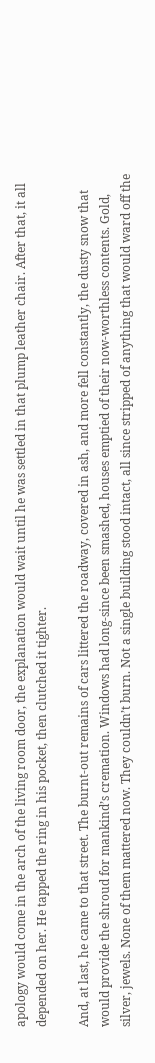apology would come in the arch of the living room door, the explanation would wait until he was settled in that plump leather chair. After that, it all depended on her. He tapped the ring in his pocket, then clutched it tighter.

And, at last, he came to that street. The burnt-out remains of cars littered the roadway, covered in ash, and more fell constantly, the dusty snow that would provide the shroud for mankind’s cremation. Windows had long-since been smashed, houses emptied of their now-worthless contents. Gold, silver, jewels. None of them mattered now. They couldn’t burn. Not a single building stood intact, all since stripped of anything that would ward off the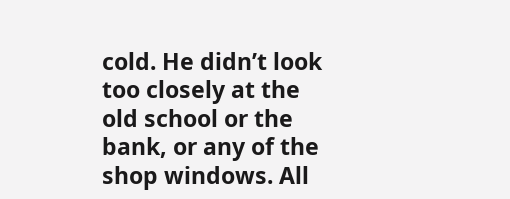cold. He didn’t look too closely at the old school or the bank, or any of the shop windows. All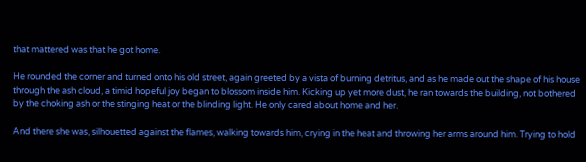that mattered was that he got home.

He rounded the corner and turned onto his old street, again greeted by a vista of burning detritus, and as he made out the shape of his house through the ash cloud, a timid hopeful joy began to blossom inside him. Kicking up yet more dust, he ran towards the building, not bothered by the choking ash or the stinging heat or the blinding light. He only cared about home and her.

And there she was, silhouetted against the flames, walking towards him, crying in the heat and throwing her arms around him. Trying to hold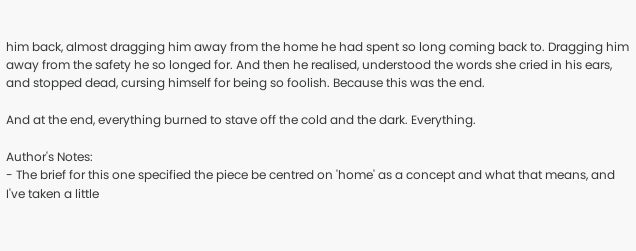him back, almost dragging him away from the home he had spent so long coming back to. Dragging him away from the safety he so longed for. And then he realised, understood the words she cried in his ears, and stopped dead, cursing himself for being so foolish. Because this was the end.

And at the end, everything burned to stave off the cold and the dark. Everything.

Author's Notes:
- The brief for this one specified the piece be centred on 'home' as a concept and what that means, and I've taken a little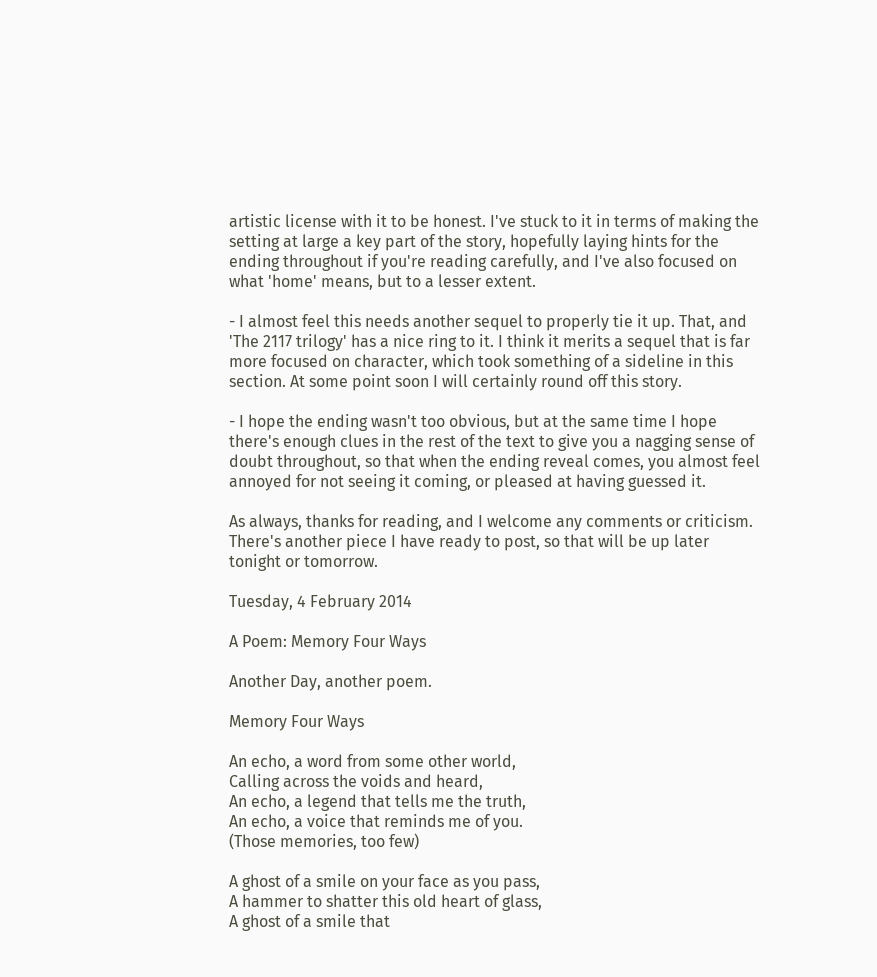artistic license with it to be honest. I've stuck to it in terms of making the setting at large a key part of the story, hopefully laying hints for the ending throughout if you're reading carefully, and I've also focused on what 'home' means, but to a lesser extent.

- I almost feel this needs another sequel to properly tie it up. That, and 'The 2117 trilogy' has a nice ring to it. I think it merits a sequel that is far more focused on character, which took something of a sideline in this section. At some point soon I will certainly round off this story.

- I hope the ending wasn't too obvious, but at the same time I hope there's enough clues in the rest of the text to give you a nagging sense of doubt throughout, so that when the ending reveal comes, you almost feel annoyed for not seeing it coming, or pleased at having guessed it.

As always, thanks for reading, and I welcome any comments or criticism. There's another piece I have ready to post, so that will be up later tonight or tomorrow.

Tuesday, 4 February 2014

A Poem: Memory Four Ways

Another Day, another poem.

Memory Four Ways

An echo, a word from some other world,
Calling across the voids and heard,
An echo, a legend that tells me the truth,
An echo, a voice that reminds me of you.
(Those memories, too few)

A ghost of a smile on your face as you pass,
A hammer to shatter this old heart of glass,
A ghost of a smile that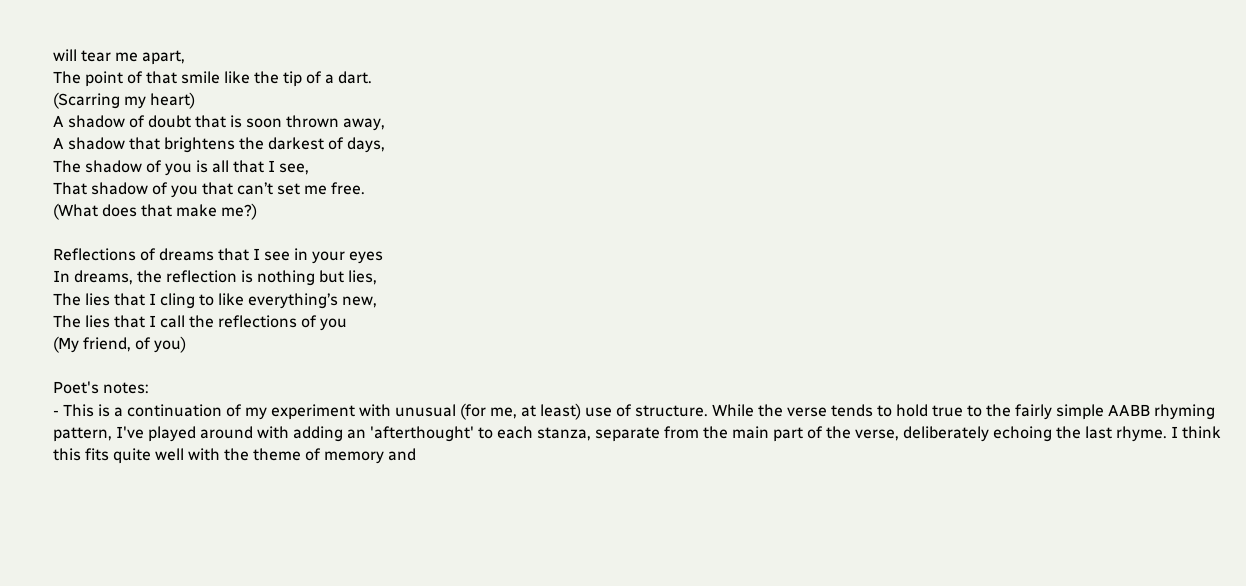will tear me apart,
The point of that smile like the tip of a dart.
(Scarring my heart)
A shadow of doubt that is soon thrown away,
A shadow that brightens the darkest of days,
The shadow of you is all that I see,
That shadow of you that can’t set me free.
(What does that make me?)

Reflections of dreams that I see in your eyes
In dreams, the reflection is nothing but lies,
The lies that I cling to like everything’s new,
The lies that I call the reflections of you
(My friend, of you)

Poet's notes:
- This is a continuation of my experiment with unusual (for me, at least) use of structure. While the verse tends to hold true to the fairly simple AABB rhyming pattern, I've played around with adding an 'afterthought' to each stanza, separate from the main part of the verse, deliberately echoing the last rhyme. I think this fits quite well with the theme of memory and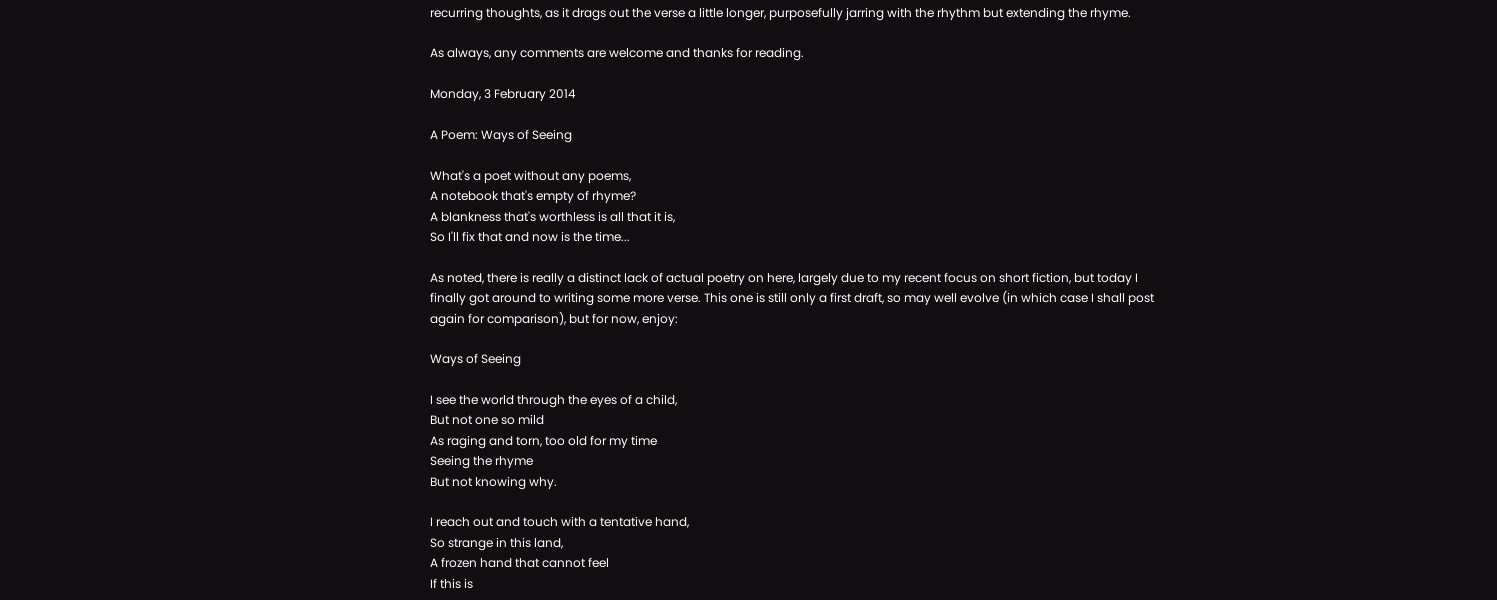recurring thoughts, as it drags out the verse a little longer, purposefully jarring with the rhythm but extending the rhyme.

As always, any comments are welcome and thanks for reading.

Monday, 3 February 2014

A Poem: Ways of Seeing

What's a poet without any poems,
A notebook that's empty of rhyme?
A blankness that's worthless is all that it is,
So I'll fix that and now is the time...

As noted, there is really a distinct lack of actual poetry on here, largely due to my recent focus on short fiction, but today I finally got around to writing some more verse. This one is still only a first draft, so may well evolve (in which case I shall post again for comparison), but for now, enjoy:

Ways of Seeing

I see the world through the eyes of a child,
But not one so mild
As raging and torn, too old for my time
Seeing the rhyme
But not knowing why.

I reach out and touch with a tentative hand,
So strange in this land,
A frozen hand that cannot feel
If this is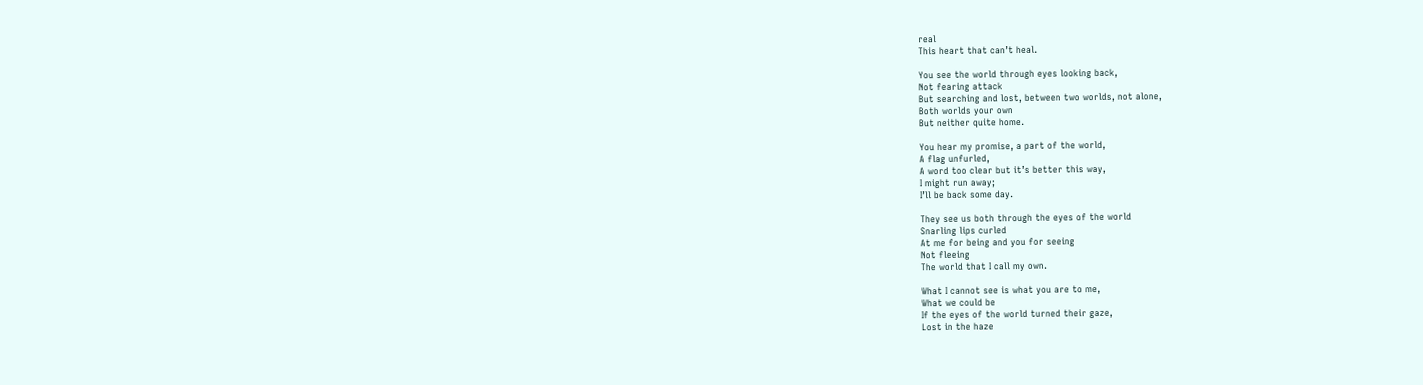real
This heart that can’t heal.

You see the world through eyes looking back,
Not fearing attack
But searching and lost, between two worlds, not alone,
Both worlds your own
But neither quite home.

You hear my promise, a part of the world,
A flag unfurled,
A word too clear but it’s better this way,
I might run away;
I’ll be back some day.

They see us both through the eyes of the world
Snarling lips curled
At me for being and you for seeing
Not fleeing
The world that I call my own.

What I cannot see is what you are to me,
What we could be
If the eyes of the world turned their gaze,
Lost in the haze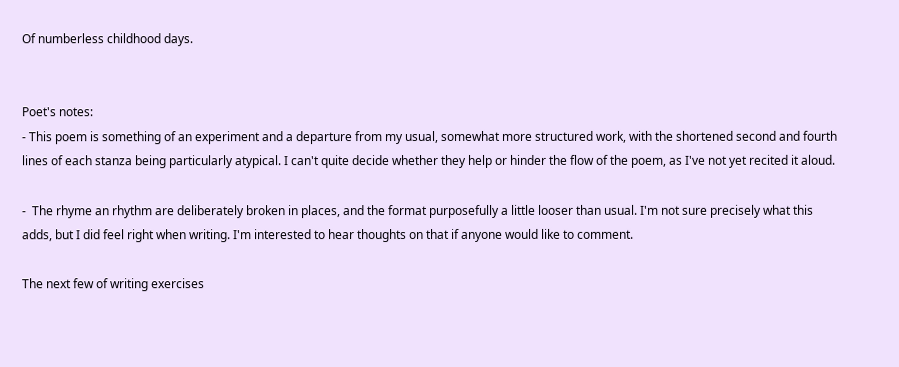Of numberless childhood days.


Poet's notes:
- This poem is something of an experiment and a departure from my usual, somewhat more structured work, with the shortened second and fourth lines of each stanza being particularly atypical. I can't quite decide whether they help or hinder the flow of the poem, as I've not yet recited it aloud.

-  The rhyme an rhythm are deliberately broken in places, and the format purposefully a little looser than usual. I'm not sure precisely what this adds, but I did feel right when writing. I'm interested to hear thoughts on that if anyone would like to comment.

The next few of writing exercises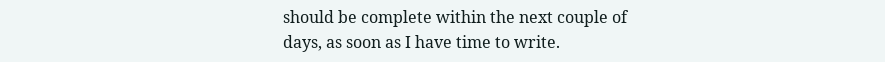should be complete within the next couple of days, as soon as I have time to write.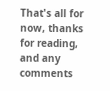That's all for now, thanks for reading, and any comments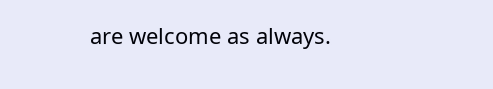are welcome as always.